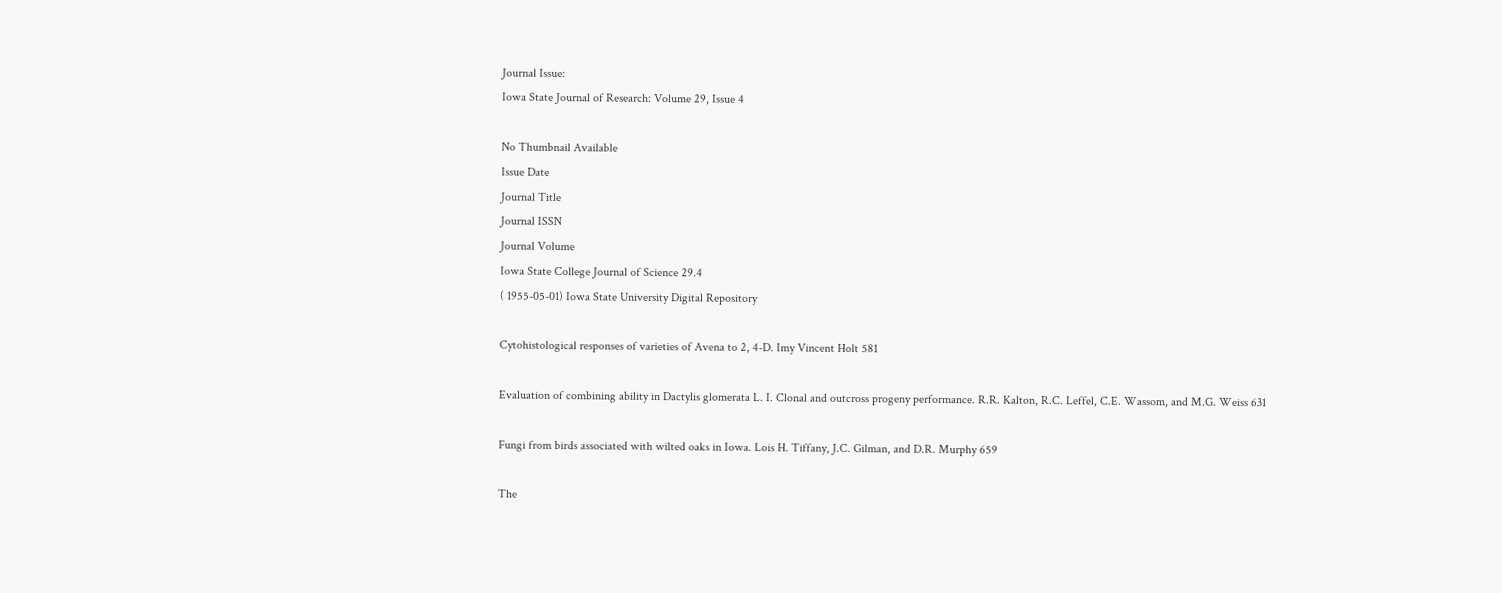Journal Issue:
Iowa State Journal of Research: Volume 29, Issue 4

No Thumbnail Available
Issue Date
Journal Title
Journal ISSN
Journal Volume
Iowa State College Journal of Science 29.4
( 1955-05-01) Iowa State University Digital Repository

Cytohistological responses of varieties of Avena to 2, 4-D. Imy Vincent Holt 581

Evaluation of combining ability in Dactylis glomerata L. I. Clonal and outcross progeny performance. R.R. Kalton, R.C. Leffel, C.E. Wassom, and M.G. Weiss 631

Fungi from birds associated with wilted oaks in Iowa. Lois H. Tiffany, J.C. Gilman, and D.R. Murphy 659

The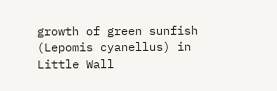growth of green sunfish (Lepomis cyanellus) in Little Wall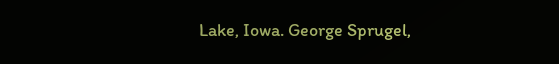Lake, Iowa. George Sprugel,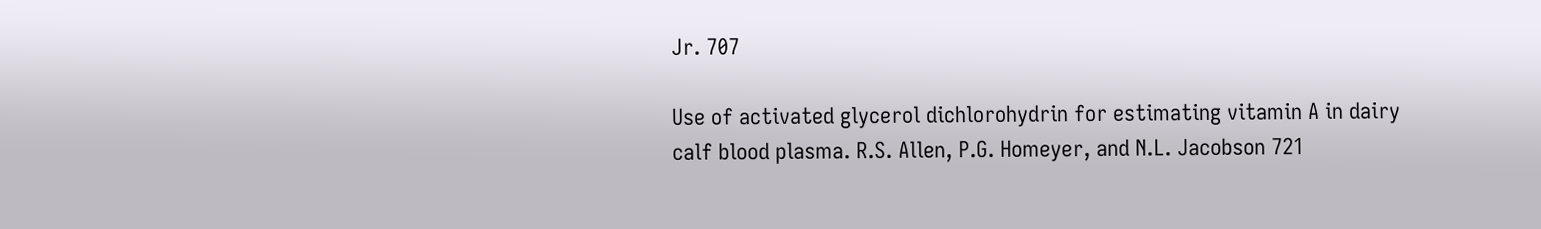Jr. 707

Use of activated glycerol dichlorohydrin for estimating vitamin A in dairy calf blood plasma. R.S. Allen, P.G. Homeyer, and N.L. Jacobson 721